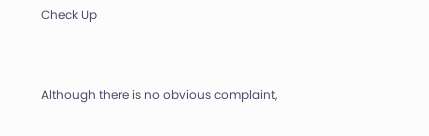Check Up


Although there is no obvious complaint,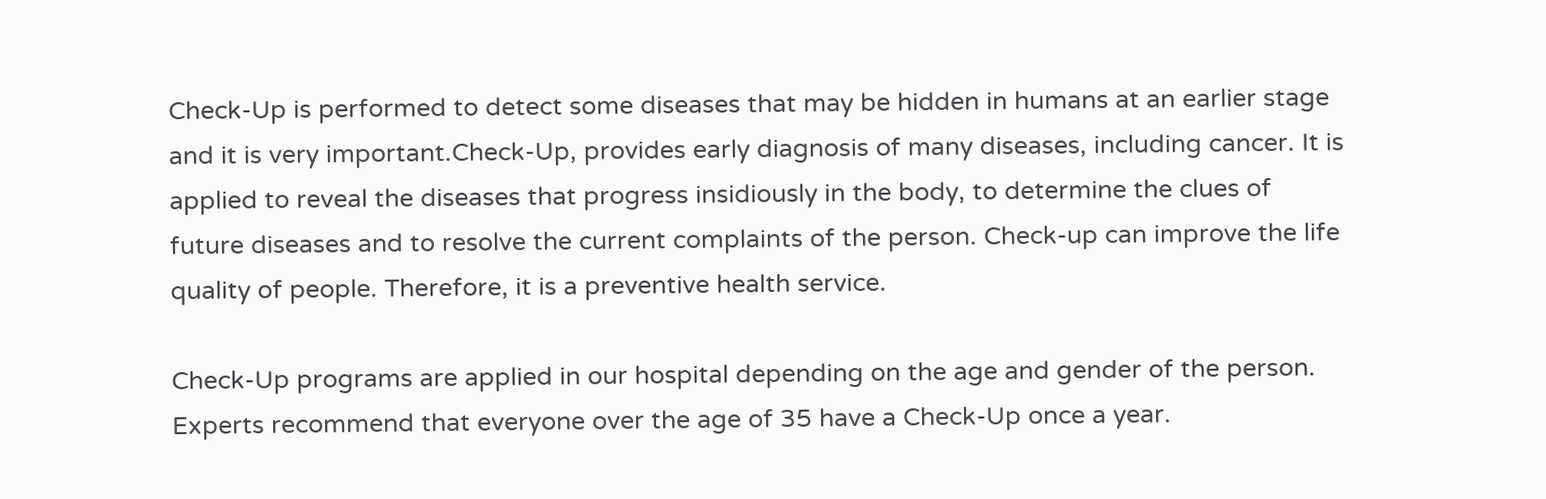Check-Up is performed to detect some diseases that may be hidden in humans at an earlier stage and it is very important.Check-Up, provides early diagnosis of many diseases, including cancer. It is applied to reveal the diseases that progress insidiously in the body, to determine the clues of future diseases and to resolve the current complaints of the person. Check-up can improve the life quality of people. Therefore, it is a preventive health service.

Check-Up programs are applied in our hospital depending on the age and gender of the person. Experts recommend that everyone over the age of 35 have a Check-Up once a year.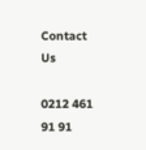Contact Us

0212 461 91 91